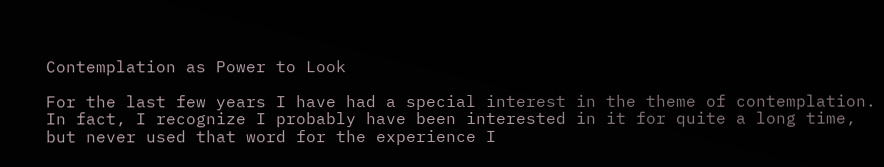Contemplation as Power to Look

For the last few years I have had a special interest in the theme of contemplation.  In fact, I recognize I probably have been interested in it for quite a long time, but never used that word for the experience I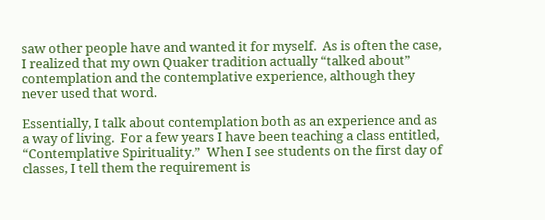saw other people have and wanted it for myself.  As is often the case, I realized that my own Quaker tradition actually “talked about” contemplation and the contemplative experience, although they never used that word.

Essentially, I talk about contemplation both as an experience and as a way of living.  For a few years I have been teaching a class entitled, “Contemplative Spirituality.”  When I see students on the first day of classes, I tell them the requirement is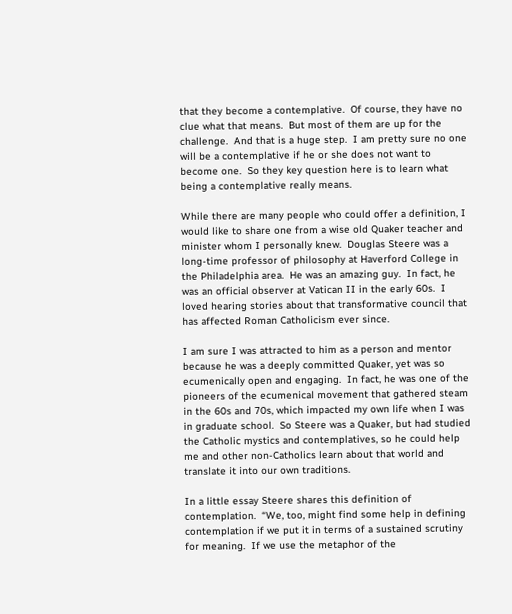that they become a contemplative.  Of course, they have no clue what that means.  But most of them are up for the challenge.  And that is a huge step.  I am pretty sure no one will be a contemplative if he or she does not want to become one.  So they key question here is to learn what being a contemplative really means.

While there are many people who could offer a definition, I would like to share one from a wise old Quaker teacher and minister whom I personally knew.  Douglas Steere was a long-time professor of philosophy at Haverford College in the Philadelphia area.  He was an amazing guy.  In fact, he was an official observer at Vatican II in the early 60s.  I loved hearing stories about that transformative council that has affected Roman Catholicism ever since.

I am sure I was attracted to him as a person and mentor because he was a deeply committed Quaker, yet was so ecumenically open and engaging.  In fact, he was one of the pioneers of the ecumenical movement that gathered steam in the 60s and 70s, which impacted my own life when I was in graduate school.  So Steere was a Quaker, but had studied the Catholic mystics and contemplatives, so he could help me and other non-Catholics learn about that world and translate it into our own traditions.

In a little essay Steere shares this definition of contemplation.  “We, too, might find some help in defining contemplation if we put it in terms of a sustained scrutiny for meaning.  If we use the metaphor of the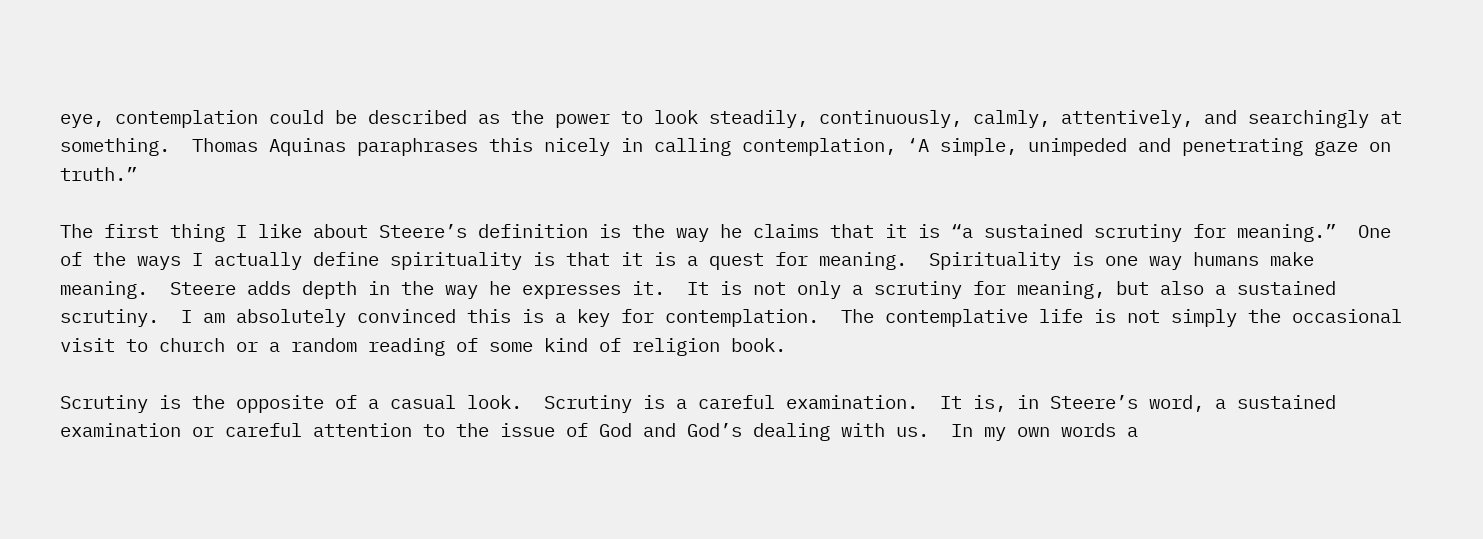eye, contemplation could be described as the power to look steadily, continuously, calmly, attentively, and searchingly at something.  Thomas Aquinas paraphrases this nicely in calling contemplation, ‘A simple, unimpeded and penetrating gaze on truth.”

The first thing I like about Steere’s definition is the way he claims that it is “a sustained scrutiny for meaning.”  One of the ways I actually define spirituality is that it is a quest for meaning.  Spirituality is one way humans make meaning.  Steere adds depth in the way he expresses it.  It is not only a scrutiny for meaning, but also a sustained scrutiny.  I am absolutely convinced this is a key for contemplation.  The contemplative life is not simply the occasional visit to church or a random reading of some kind of religion book.

Scrutiny is the opposite of a casual look.  Scrutiny is a careful examination.  It is, in Steere’s word, a sustained examination or careful attention to the issue of God and God’s dealing with us.  In my own words a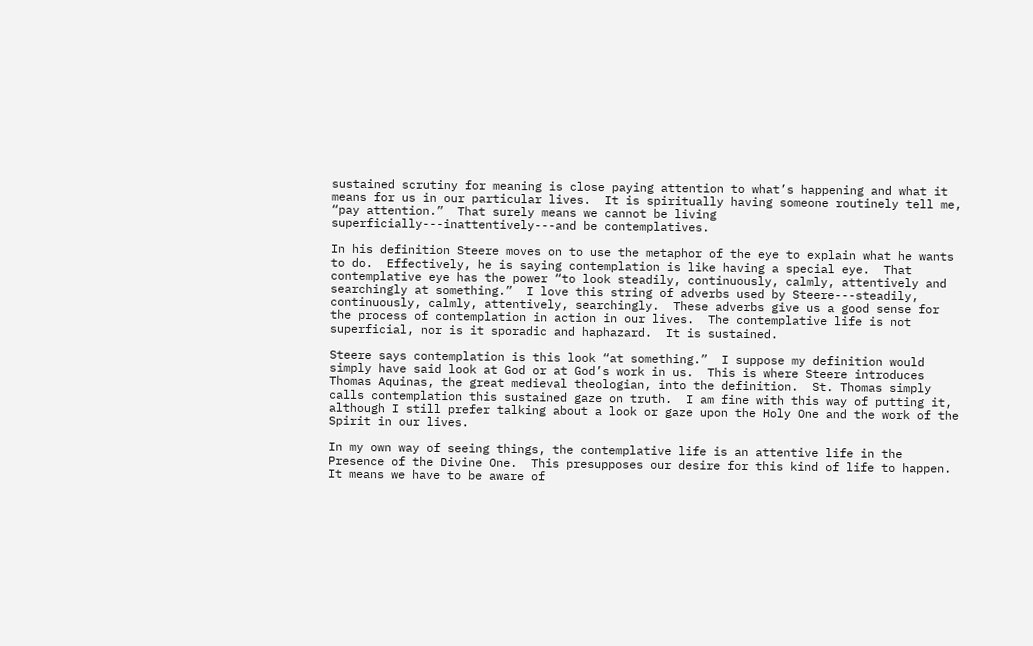sustained scrutiny for meaning is close paying attention to what’s happening and what it means for us in our particular lives.  It is spiritually having someone routinely tell me, “pay attention.”  That surely means we cannot be living superficially---inattentively---and be contemplatives.

In his definition Steere moves on to use the metaphor of the eye to explain what he wants to do.  Effectively, he is saying contemplation is like having a special eye.  That contemplative eye has the power “to look steadily, continuously, calmly, attentively and searchingly at something.”  I love this string of adverbs used by Steere---steadily, continuously, calmly, attentively, searchingly.  These adverbs give us a good sense for the process of contemplation in action in our lives.  The contemplative life is not superficial, nor is it sporadic and haphazard.  It is sustained.

Steere says contemplation is this look “at something.”  I suppose my definition would simply have said look at God or at God’s work in us.  This is where Steere introduces Thomas Aquinas, the great medieval theologian, into the definition.  St. Thomas simply calls contemplation this sustained gaze on truth.  I am fine with this way of putting it, although I still prefer talking about a look or gaze upon the Holy One and the work of the Spirit in our lives.

In my own way of seeing things, the contemplative life is an attentive life in the Presence of the Divine One.  This presupposes our desire for this kind of life to happen.  It means we have to be aware of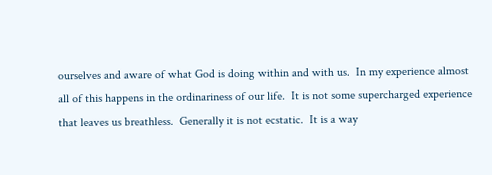ourselves and aware of what God is doing within and with us.  In my experience almost all of this happens in the ordinariness of our life.  It is not some supercharged experience that leaves us breathless.  Generally it is not ecstatic.  It is a way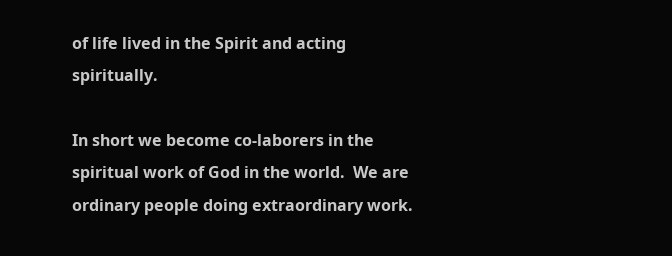of life lived in the Spirit and acting spiritually.

In short we become co-laborers in the spiritual work of God in the world.  We are ordinary people doing extraordinary work.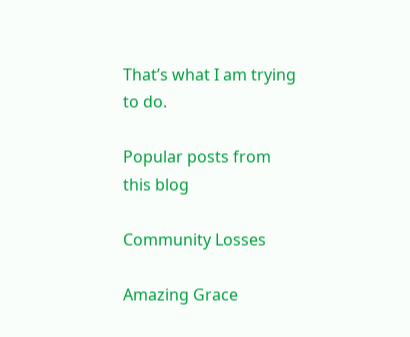That’s what I am trying to do.

Popular posts from this blog

Community Losses

Amazing Grace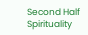Second Half Spirituality